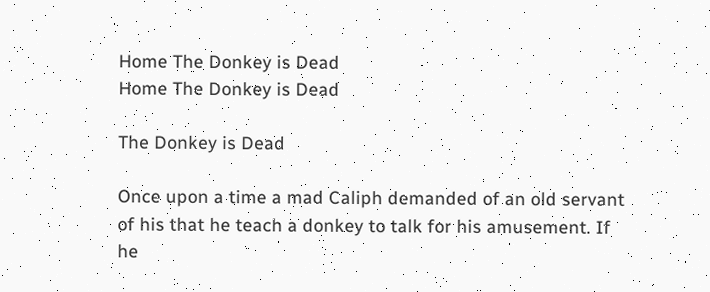Home The Donkey is Dead
Home The Donkey is Dead

The Donkey is Dead

Once upon a time a mad Caliph demanded of an old servant of his that he teach a donkey to talk for his amusement. If he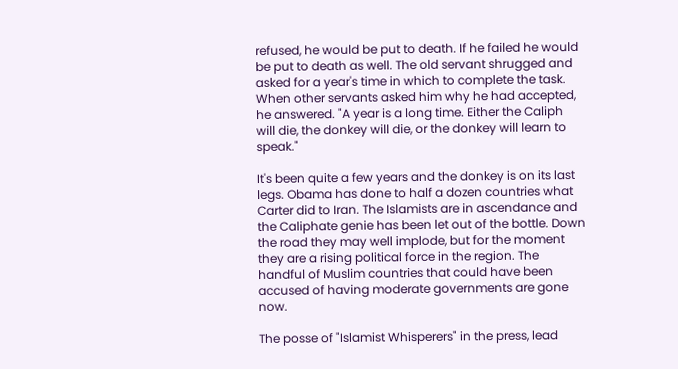refused, he would be put to death. If he failed he would be put to death as well. The old servant shrugged and asked for a year's time in which to complete the task. When other servants asked him why he had accepted, he answered. "A year is a long time. Either the Caliph will die, the donkey will die, or the donkey will learn to speak."

It's been quite a few years and the donkey is on its last legs. Obama has done to half a dozen countries what Carter did to Iran. The Islamists are in ascendance and the Caliphate genie has been let out of the bottle. Down the road they may well implode, but for the moment they are a rising political force in the region. The handful of Muslim countries that could have been accused of having moderate governments are gone now.

The posse of "Islamist Whisperers" in the press, lead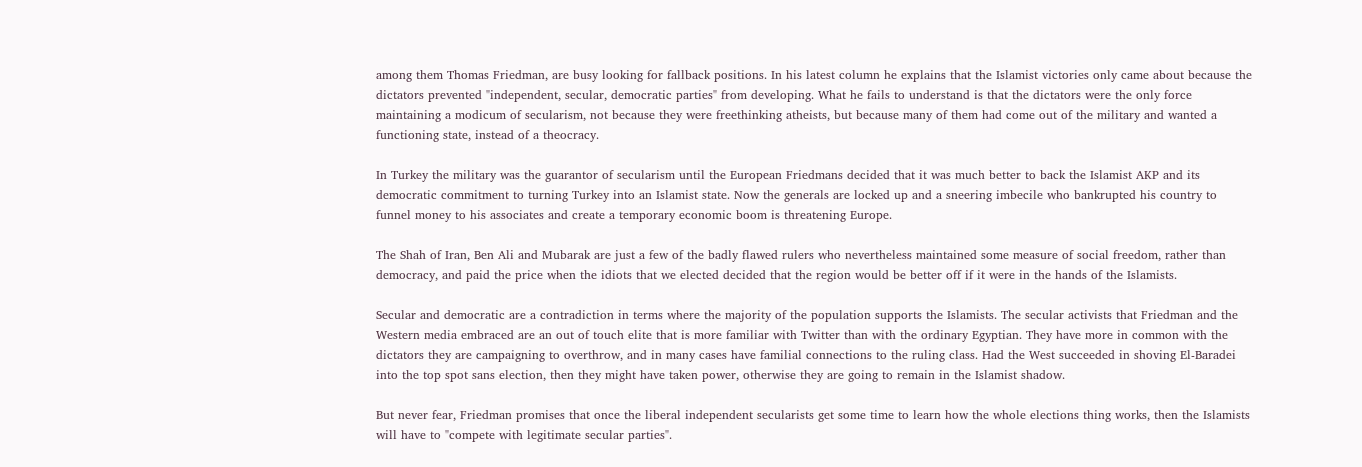among them Thomas Friedman, are busy looking for fallback positions. In his latest column he explains that the Islamist victories only came about because the dictators prevented "independent, secular, democratic parties" from developing. What he fails to understand is that the dictators were the only force maintaining a modicum of secularism, not because they were freethinking atheists, but because many of them had come out of the military and wanted a functioning state, instead of a theocracy.

In Turkey the military was the guarantor of secularism until the European Friedmans decided that it was much better to back the Islamist AKP and its democratic commitment to turning Turkey into an Islamist state. Now the generals are locked up and a sneering imbecile who bankrupted his country to funnel money to his associates and create a temporary economic boom is threatening Europe.

The Shah of Iran, Ben Ali and Mubarak are just a few of the badly flawed rulers who nevertheless maintained some measure of social freedom, rather than democracy, and paid the price when the idiots that we elected decided that the region would be better off if it were in the hands of the Islamists.

Secular and democratic are a contradiction in terms where the majority of the population supports the Islamists. The secular activists that Friedman and the Western media embraced are an out of touch elite that is more familiar with Twitter than with the ordinary Egyptian. They have more in common with the dictators they are campaigning to overthrow, and in many cases have familial connections to the ruling class. Had the West succeeded in shoving El-Baradei into the top spot sans election, then they might have taken power, otherwise they are going to remain in the Islamist shadow.

But never fear, Friedman promises that once the liberal independent secularists get some time to learn how the whole elections thing works, then the Islamists will have to "compete with legitimate secular parties".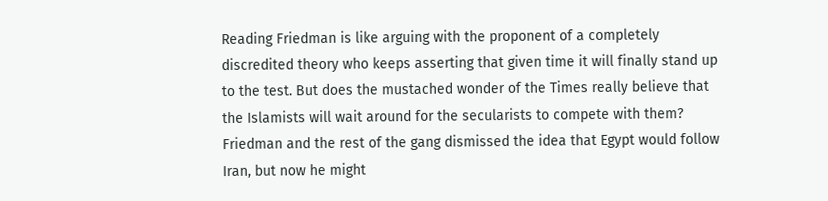Reading Friedman is like arguing with the proponent of a completely discredited theory who keeps asserting that given time it will finally stand up to the test. But does the mustached wonder of the Times really believe that the Islamists will wait around for the secularists to compete with them? Friedman and the rest of the gang dismissed the idea that Egypt would follow Iran, but now he might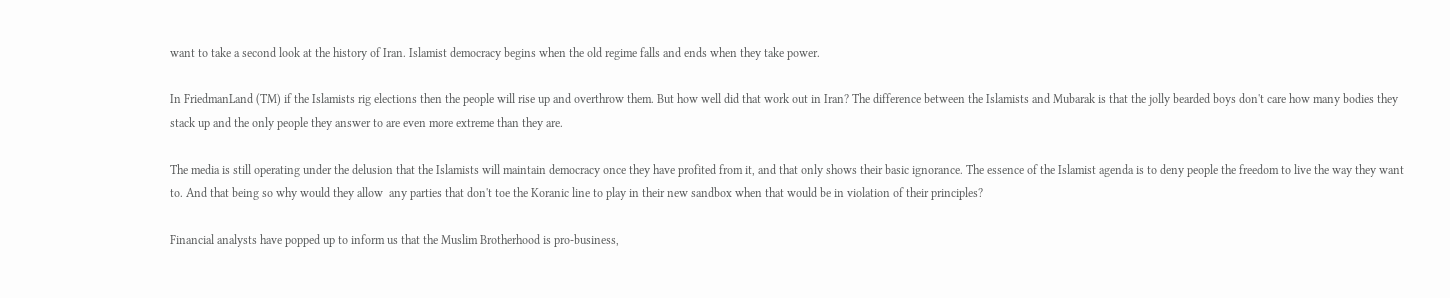want to take a second look at the history of Iran. Islamist democracy begins when the old regime falls and ends when they take power.

In FriedmanLand (TM) if the Islamists rig elections then the people will rise up and overthrow them. But how well did that work out in Iran? The difference between the Islamists and Mubarak is that the jolly bearded boys don't care how many bodies they stack up and the only people they answer to are even more extreme than they are.

The media is still operating under the delusion that the Islamists will maintain democracy once they have profited from it, and that only shows their basic ignorance. The essence of the Islamist agenda is to deny people the freedom to live the way they want to. And that being so why would they allow  any parties that don't toe the Koranic line to play in their new sandbox when that would be in violation of their principles?

Financial analysts have popped up to inform us that the Muslim Brotherhood is pro-business,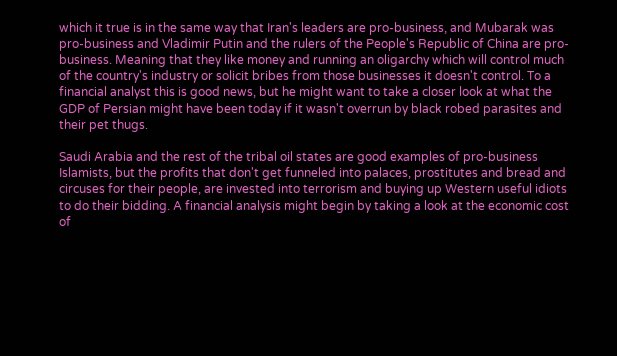which it true is in the same way that Iran's leaders are pro-business, and Mubarak was pro-business and Vladimir Putin and the rulers of the People's Republic of China are pro-business. Meaning that they like money and running an oligarchy which will control much of the country's industry or solicit bribes from those businesses it doesn't control. To a financial analyst this is good news, but he might want to take a closer look at what the GDP of Persian might have been today if it wasn't overrun by black robed parasites and their pet thugs.

Saudi Arabia and the rest of the tribal oil states are good examples of pro-business Islamists, but the profits that don't get funneled into palaces, prostitutes and bread and circuses for their people, are invested into terrorism and buying up Western useful idiots to do their bidding. A financial analysis might begin by taking a look at the economic cost of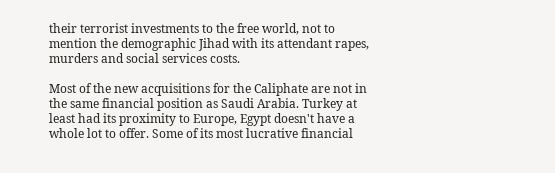their terrorist investments to the free world, not to mention the demographic Jihad with its attendant rapes, murders and social services costs.

Most of the new acquisitions for the Caliphate are not in the same financial position as Saudi Arabia. Turkey at least had its proximity to Europe, Egypt doesn't have a whole lot to offer. Some of its most lucrative financial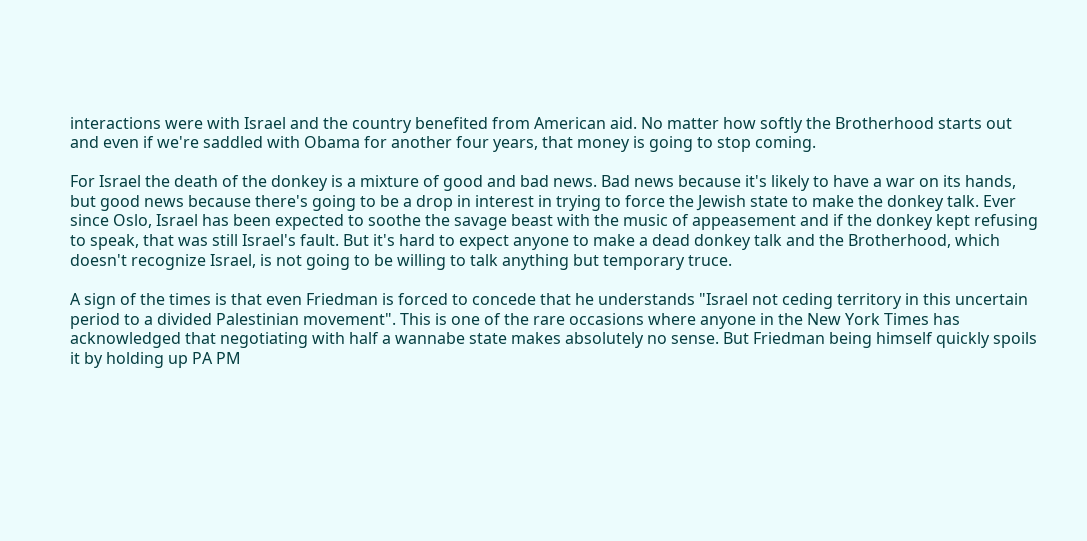interactions were with Israel and the country benefited from American aid. No matter how softly the Brotherhood starts out and even if we're saddled with Obama for another four years, that money is going to stop coming.

For Israel the death of the donkey is a mixture of good and bad news. Bad news because it's likely to have a war on its hands, but good news because there's going to be a drop in interest in trying to force the Jewish state to make the donkey talk. Ever since Oslo, Israel has been expected to soothe the savage beast with the music of appeasement and if the donkey kept refusing to speak, that was still Israel's fault. But it's hard to expect anyone to make a dead donkey talk and the Brotherhood, which doesn't recognize Israel, is not going to be willing to talk anything but temporary truce.

A sign of the times is that even Friedman is forced to concede that he understands "Israel not ceding territory in this uncertain period to a divided Palestinian movement". This is one of the rare occasions where anyone in the New York Times has acknowledged that negotiating with half a wannabe state makes absolutely no sense. But Friedman being himself quickly spoils it by holding up PA PM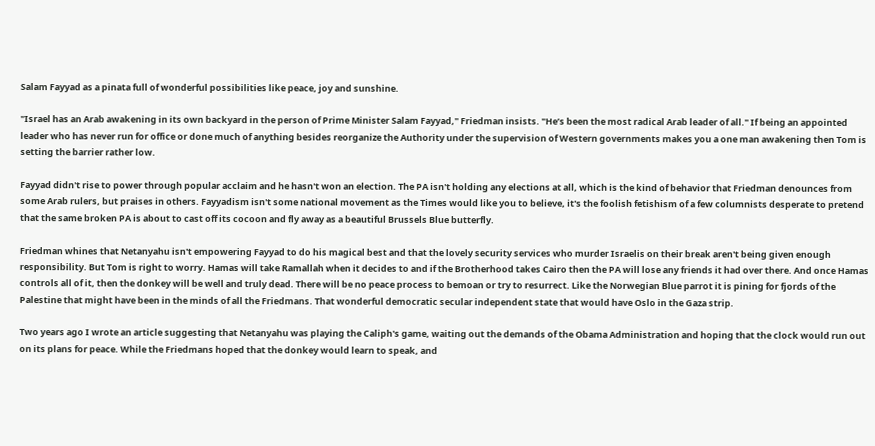Salam Fayyad as a pinata full of wonderful possibilities like peace, joy and sunshine.

"Israel has an Arab awakening in its own backyard in the person of Prime Minister Salam Fayyad," Friedman insists. "He’s been the most radical Arab leader of all." If being an appointed leader who has never run for office or done much of anything besides reorganize the Authority under the supervision of Western governments makes you a one man awakening then Tom is setting the barrier rather low.

Fayyad didn't rise to power through popular acclaim and he hasn't won an election. The PA isn't holding any elections at all, which is the kind of behavior that Friedman denounces from some Arab rulers, but praises in others. Fayyadism isn't some national movement as the Times would like you to believe, it's the foolish fetishism of a few columnists desperate to pretend that the same broken PA is about to cast off its cocoon and fly away as a beautiful Brussels Blue butterfly.

Friedman whines that Netanyahu isn't empowering Fayyad to do his magical best and that the lovely security services who murder Israelis on their break aren't being given enough responsibility. But Tom is right to worry. Hamas will take Ramallah when it decides to and if the Brotherhood takes Cairo then the PA will lose any friends it had over there. And once Hamas controls all of it, then the donkey will be well and truly dead. There will be no peace process to bemoan or try to resurrect. Like the Norwegian Blue parrot it is pining for fjords of the Palestine that might have been in the minds of all the Friedmans. That wonderful democratic secular independent state that would have Oslo in the Gaza strip.

Two years ago I wrote an article suggesting that Netanyahu was playing the Caliph's game, waiting out the demands of the Obama Administration and hoping that the clock would run out on its plans for peace. While the Friedmans hoped that the donkey would learn to speak, and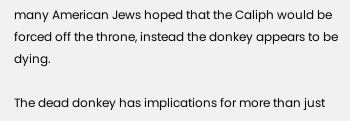many American Jews hoped that the Caliph would be forced off the throne, instead the donkey appears to be dying.

The dead donkey has implications for more than just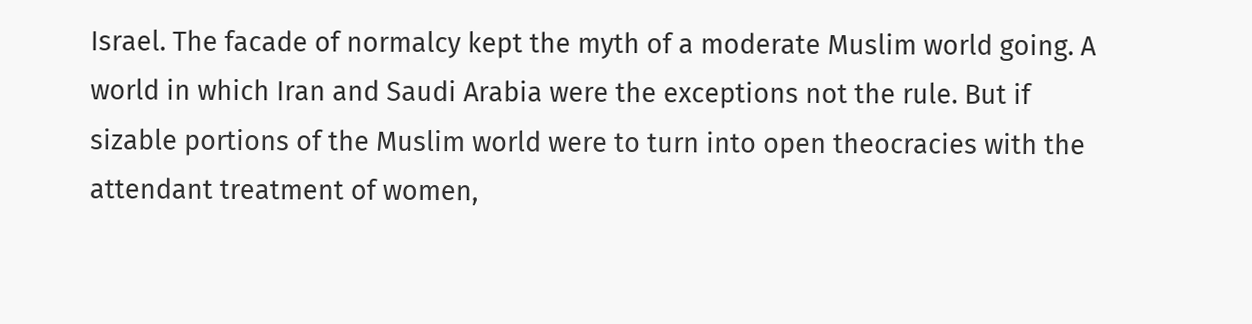Israel. The facade of normalcy kept the myth of a moderate Muslim world going. A world in which Iran and Saudi Arabia were the exceptions not the rule. But if sizable portions of the Muslim world were to turn into open theocracies with the attendant treatment of women,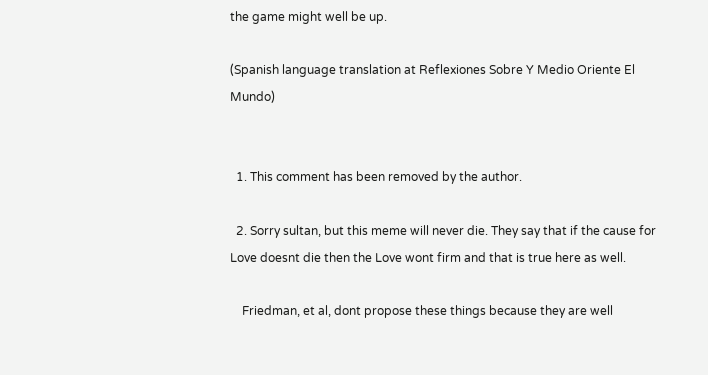the game might well be up.

(Spanish language translation at Reflexiones Sobre Y Medio Oriente El Mundo)


  1. This comment has been removed by the author.

  2. Sorry sultan, but this meme will never die. They say that if the cause for Love doesnt die then the Love wont firm and that is true here as well.

    Friedman, et al, dont propose these things because they are well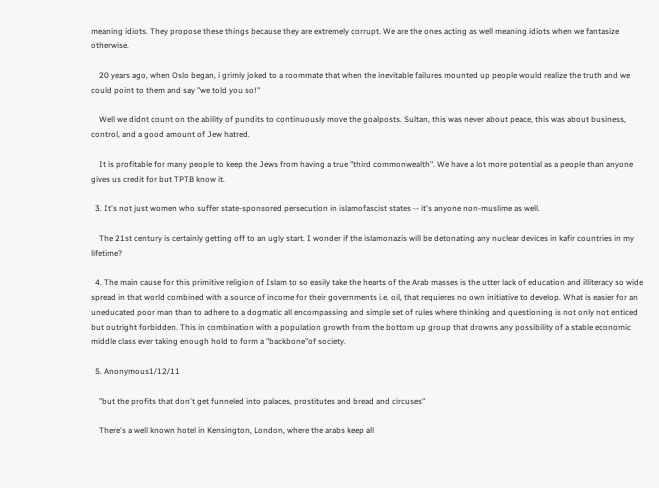meaning idiots. They propose these things because they are extremely corrupt. We are the ones acting as well meaning idiots when we fantasize otherwise.

    20 years ago, when Oslo began, i grimly joked to a roommate that when the inevitable failures mounted up people would realize the truth and we could point to them and say "we told you so!"

    Well we didnt count on the ability of pundits to continuously move the goalposts. Sultan, this was never about peace, this was about business, control, and a good amount of Jew hatred.

    It is profitable for many people to keep the Jews from having a true "third commonwealth". We have a lot more potential as a people than anyone gives us credit for but TPTB know it.

  3. It's not just women who suffer state-sponsored persecution in islamofascist states -- it's anyone non-muslime as well.

    The 21st century is certainly getting off to an ugly start. I wonder if the islamonazis will be detonating any nuclear devices in kafir countries in my lifetime?

  4. The main cause for this primitive religion of Islam to so easily take the hearts of the Arab masses is the utter lack of education and illiteracy so wide spread in that world combined with a source of income for their governments i.e. oil, that requieres no own initiative to develop. What is easier for an uneducated poor man than to adhere to a dogmatic all encompassing and simple set of rules where thinking and questioning is not only not enticed but outright forbidden. This in combination with a population growth from the bottom up group that drowns any possibility of a stable economic middle class ever taking enough hold to form a "backbone"of society.

  5. Anonymous1/12/11

    "but the profits that don't get funneled into palaces, prostitutes and bread and circuses"

    There's a well known hotel in Kensington, London, where the arabs keep all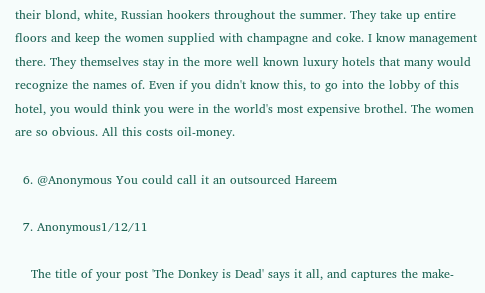their blond, white, Russian hookers throughout the summer. They take up entire floors and keep the women supplied with champagne and coke. I know management there. They themselves stay in the more well known luxury hotels that many would recognize the names of. Even if you didn't know this, to go into the lobby of this hotel, you would think you were in the world's most expensive brothel. The women are so obvious. All this costs oil-money.

  6. @Anonymous You could call it an outsourced Hareem

  7. Anonymous1/12/11

    The title of your post 'The Donkey is Dead' says it all, and captures the make-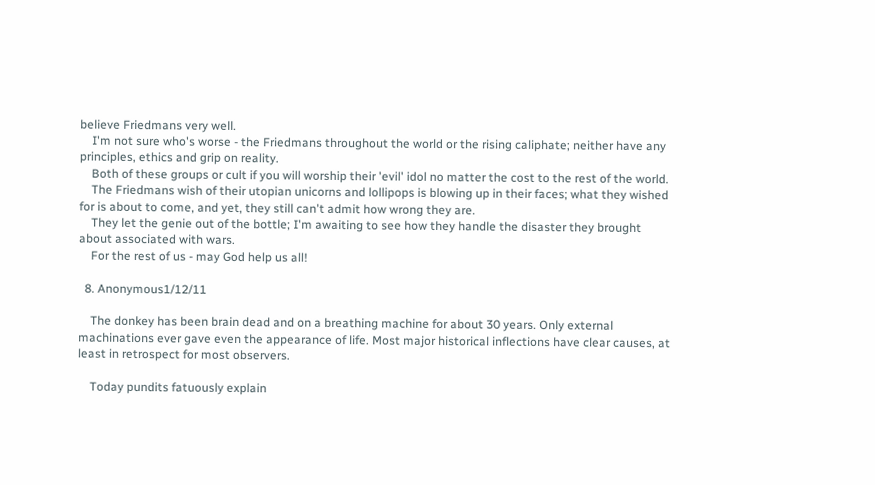believe Friedmans very well.
    I'm not sure who's worse - the Friedmans throughout the world or the rising caliphate; neither have any principles, ethics and grip on reality.
    Both of these groups or cult if you will worship their 'evil' idol no matter the cost to the rest of the world.
    The Friedmans wish of their utopian unicorns and lollipops is blowing up in their faces; what they wished for is about to come, and yet, they still can't admit how wrong they are.
    They let the genie out of the bottle; I'm awaiting to see how they handle the disaster they brought about associated with wars.
    For the rest of us - may God help us all!

  8. Anonymous1/12/11

    The donkey has been brain dead and on a breathing machine for about 30 years. Only external machinations ever gave even the appearance of life. Most major historical inflections have clear causes, at least in retrospect for most observers.

    Today pundits fatuously explain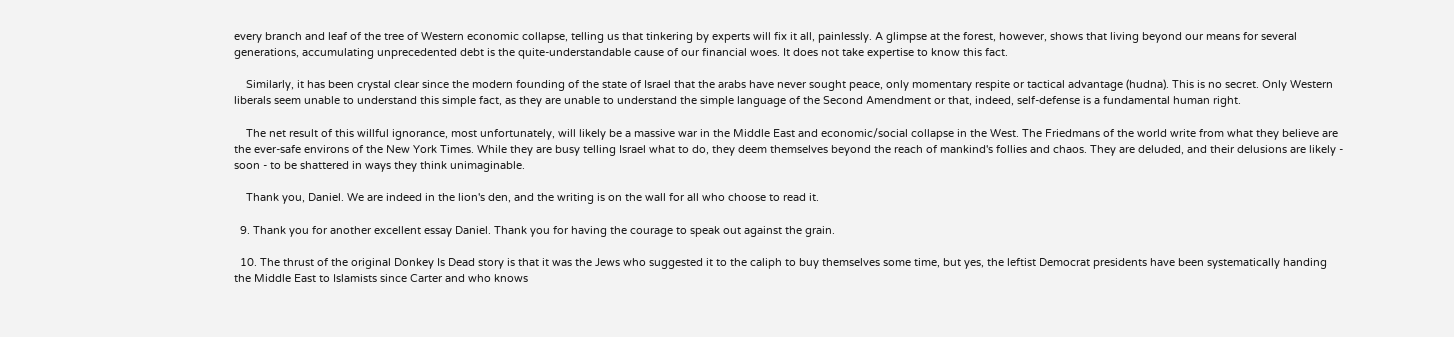every branch and leaf of the tree of Western economic collapse, telling us that tinkering by experts will fix it all, painlessly. A glimpse at the forest, however, shows that living beyond our means for several generations, accumulating unprecedented debt is the quite-understandable cause of our financial woes. It does not take expertise to know this fact.

    Similarly, it has been crystal clear since the modern founding of the state of Israel that the arabs have never sought peace, only momentary respite or tactical advantage (hudna). This is no secret. Only Western liberals seem unable to understand this simple fact, as they are unable to understand the simple language of the Second Amendment or that, indeed, self-defense is a fundamental human right.

    The net result of this willful ignorance, most unfortunately, will likely be a massive war in the Middle East and economic/social collapse in the West. The Friedmans of the world write from what they believe are the ever-safe environs of the New York Times. While they are busy telling Israel what to do, they deem themselves beyond the reach of mankind's follies and chaos. They are deluded, and their delusions are likely - soon - to be shattered in ways they think unimaginable.

    Thank you, Daniel. We are indeed in the lion's den, and the writing is on the wall for all who choose to read it.

  9. Thank you for another excellent essay Daniel. Thank you for having the courage to speak out against the grain.

  10. The thrust of the original Donkey Is Dead story is that it was the Jews who suggested it to the caliph to buy themselves some time, but yes, the leftist Democrat presidents have been systematically handing the Middle East to Islamists since Carter and who knows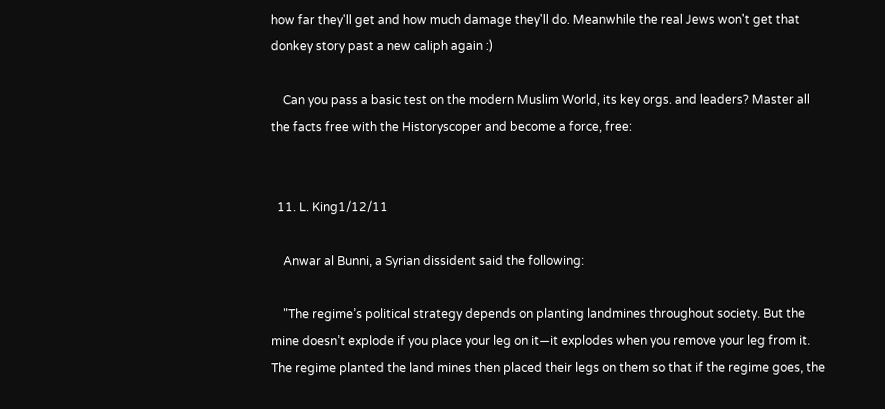how far they'll get and how much damage they'll do. Meanwhile the real Jews won't get that donkey story past a new caliph again :)

    Can you pass a basic test on the modern Muslim World, its key orgs. and leaders? Master all the facts free with the Historyscoper and become a force, free:


  11. L. King1/12/11

    Anwar al Bunni, a Syrian dissident said the following:

    "The regime’s political strategy depends on planting landmines throughout society. But the mine doesn’t explode if you place your leg on it—it explodes when you remove your leg from it. The regime planted the land mines then placed their legs on them so that if the regime goes, the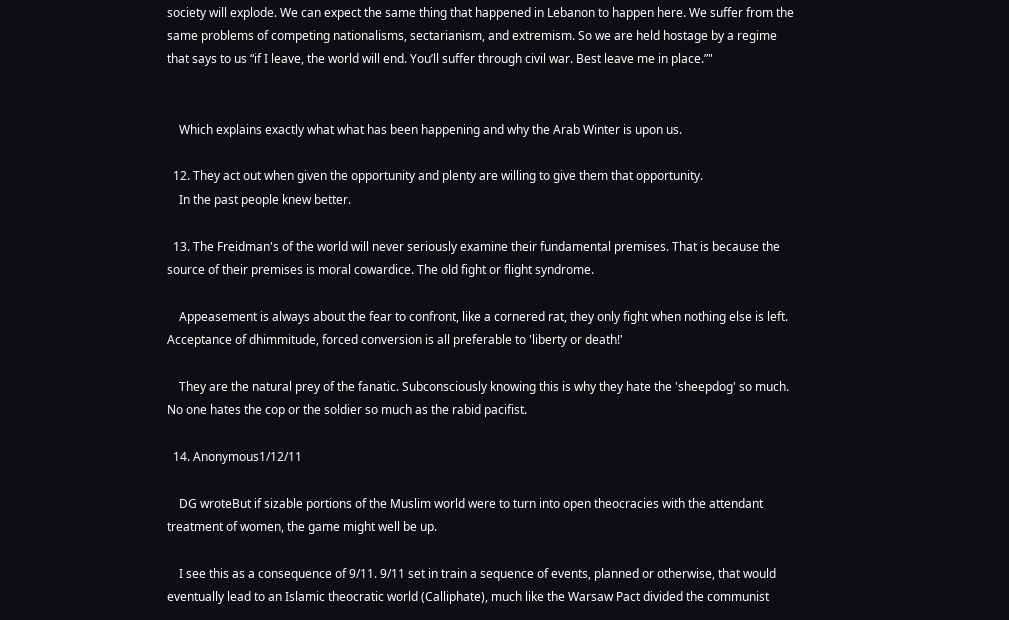society will explode. We can expect the same thing that happened in Lebanon to happen here. We suffer from the same problems of competing nationalisms, sectarianism, and extremism. So we are held hostage by a regime that says to us “if I leave, the world will end. You’ll suffer through civil war. Best leave me in place.”"


    Which explains exactly what what has been happening and why the Arab Winter is upon us.

  12. They act out when given the opportunity and plenty are willing to give them that opportunity.
    In the past people knew better.

  13. The Freidman's of the world will never seriously examine their fundamental premises. That is because the source of their premises is moral cowardice. The old fight or flight syndrome.

    Appeasement is always about the fear to confront, like a cornered rat, they only fight when nothing else is left. Acceptance of dhimmitude, forced conversion is all preferable to 'liberty or death!'

    They are the natural prey of the fanatic. Subconsciously knowing this is why they hate the 'sheepdog' so much. No one hates the cop or the soldier so much as the rabid pacifist.

  14. Anonymous1/12/11

    DG wroteBut if sizable portions of the Muslim world were to turn into open theocracies with the attendant treatment of women, the game might well be up.

    I see this as a consequence of 9/11. 9/11 set in train a sequence of events, planned or otherwise, that would eventually lead to an Islamic theocratic world (Calliphate), much like the Warsaw Pact divided the communist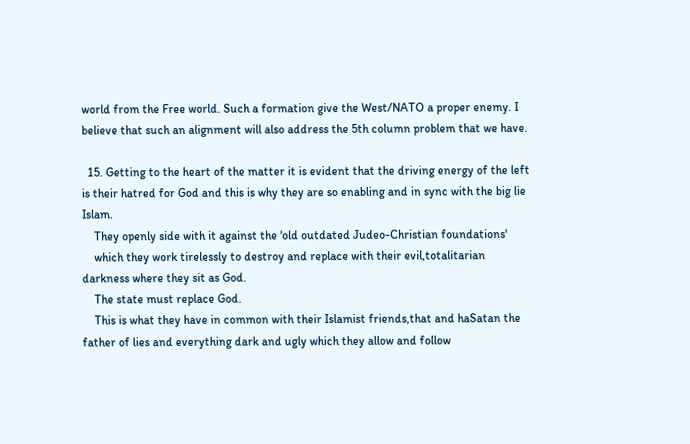world from the Free world. Such a formation give the West/NATO a proper enemy. I believe that such an alignment will also address the 5th column problem that we have.

  15. Getting to the heart of the matter it is evident that the driving energy of the left is their hatred for God and this is why they are so enabling and in sync with the big lie Islam.
    They openly side with it against the 'old outdated Judeo-Christian foundations'
    which they work tirelessly to destroy and replace with their evil,totalitarian darkness where they sit as God.
    The state must replace God.
    This is what they have in common with their Islamist friends,that and haSatan the father of lies and everything dark and ugly which they allow and follow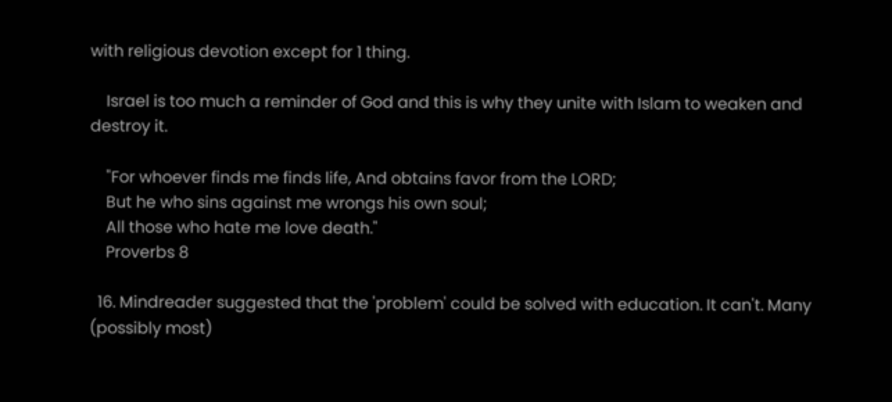with religious devotion except for 1 thing.

    Israel is too much a reminder of God and this is why they unite with Islam to weaken and destroy it.

    "For whoever finds me finds life, And obtains favor from the LORD;
    But he who sins against me wrongs his own soul;
    All those who hate me love death."
    Proverbs 8

  16. Mindreader suggested that the 'problem' could be solved with education. It can't. Many (possibly most)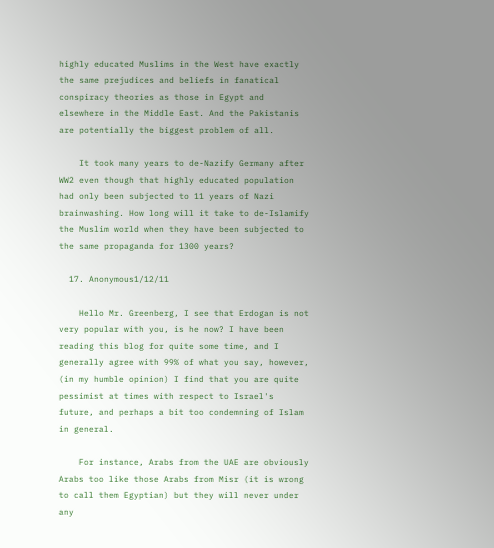highly educated Muslims in the West have exactly the same prejudices and beliefs in fanatical conspiracy theories as those in Egypt and elsewhere in the Middle East. And the Pakistanis are potentially the biggest problem of all.

    It took many years to de-Nazify Germany after WW2 even though that highly educated population had only been subjected to 11 years of Nazi brainwashing. How long will it take to de-Islamify the Muslim world when they have been subjected to the same propaganda for 1300 years?

  17. Anonymous1/12/11

    Hello Mr. Greenberg, I see that Erdogan is not very popular with you, is he now? I have been reading this blog for quite some time, and I generally agree with 99% of what you say, however, (in my humble opinion) I find that you are quite pessimist at times with respect to Israel's future, and perhaps a bit too condemning of Islam in general.

    For instance, Arabs from the UAE are obviously Arabs too like those Arabs from Misr (it is wrong to call them Egyptian) but they will never under any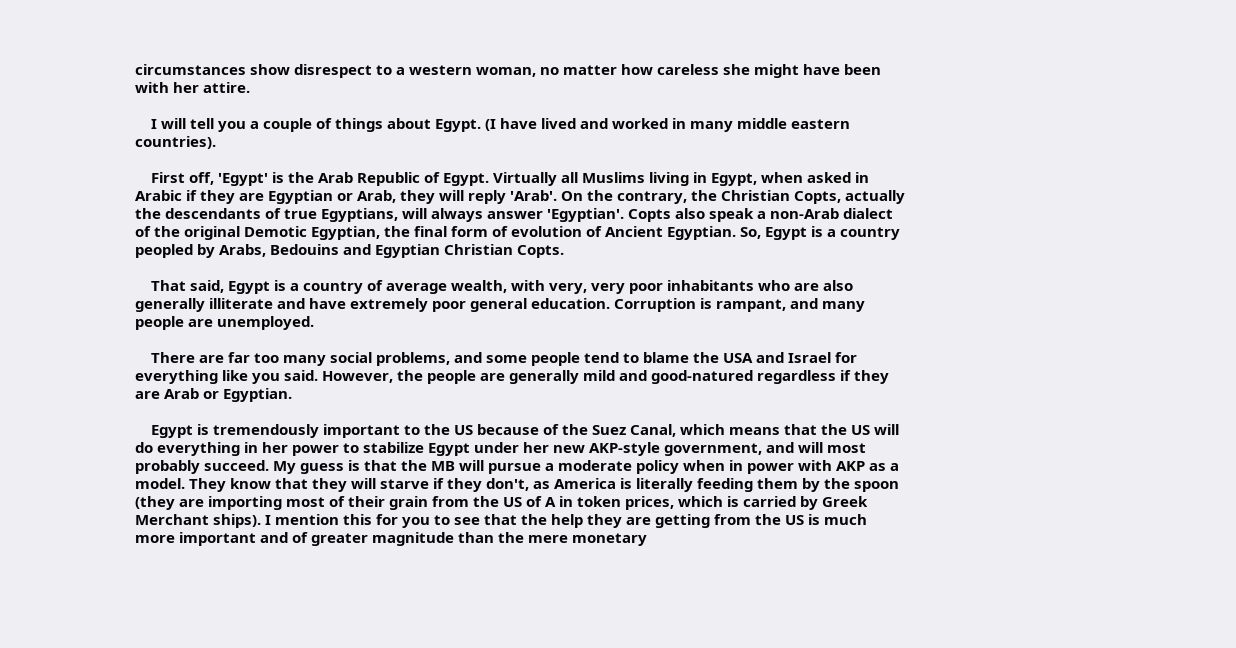circumstances show disrespect to a western woman, no matter how careless she might have been with her attire.

    I will tell you a couple of things about Egypt. (I have lived and worked in many middle eastern countries).

    First off, 'Egypt' is the Arab Republic of Egypt. Virtually all Muslims living in Egypt, when asked in Arabic if they are Egyptian or Arab, they will reply 'Arab'. On the contrary, the Christian Copts, actually the descendants of true Egyptians, will always answer 'Egyptian'. Copts also speak a non-Arab dialect of the original Demotic Egyptian, the final form of evolution of Ancient Egyptian. So, Egypt is a country peopled by Arabs, Bedouins and Egyptian Christian Copts.

    That said, Egypt is a country of average wealth, with very, very poor inhabitants who are also generally illiterate and have extremely poor general education. Corruption is rampant, and many people are unemployed.

    There are far too many social problems, and some people tend to blame the USA and Israel for everything like you said. However, the people are generally mild and good-natured regardless if they are Arab or Egyptian.

    Egypt is tremendously important to the US because of the Suez Canal, which means that the US will do everything in her power to stabilize Egypt under her new AKP-style government, and will most probably succeed. My guess is that the MB will pursue a moderate policy when in power with AKP as a model. They know that they will starve if they don't, as America is literally feeding them by the spoon (they are importing most of their grain from the US of A in token prices, which is carried by Greek Merchant ships). I mention this for you to see that the help they are getting from the US is much more important and of greater magnitude than the mere monetary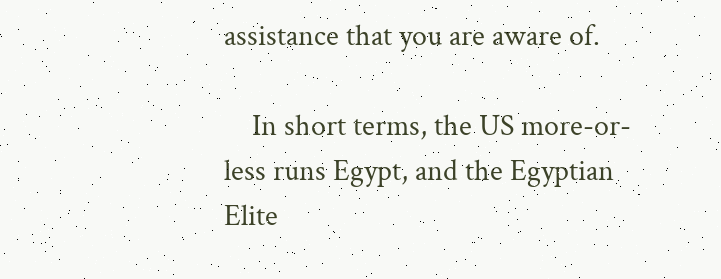assistance that you are aware of.

    In short terms, the US more-or-less runs Egypt, and the Egyptian Elite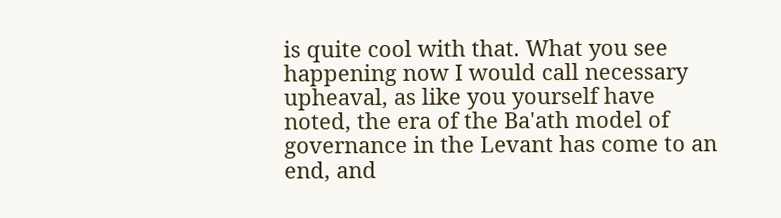is quite cool with that. What you see happening now I would call necessary upheaval, as like you yourself have noted, the era of the Ba'ath model of governance in the Levant has come to an end, and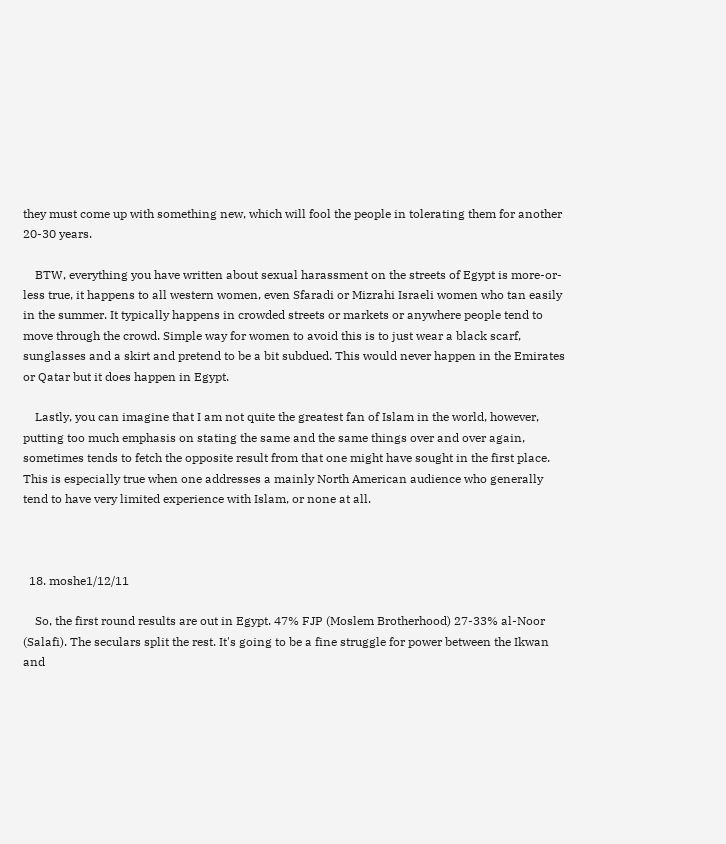they must come up with something new, which will fool the people in tolerating them for another 20-30 years.

    BTW, everything you have written about sexual harassment on the streets of Egypt is more-or-less true, it happens to all western women, even Sfaradi or Mizrahi Israeli women who tan easily in the summer. It typically happens in crowded streets or markets or anywhere people tend to move through the crowd. Simple way for women to avoid this is to just wear a black scarf, sunglasses and a skirt and pretend to be a bit subdued. This would never happen in the Emirates or Qatar but it does happen in Egypt.

    Lastly, you can imagine that I am not quite the greatest fan of Islam in the world, however, putting too much emphasis on stating the same and the same things over and over again, sometimes tends to fetch the opposite result from that one might have sought in the first place. This is especially true when one addresses a mainly North American audience who generally tend to have very limited experience with Islam, or none at all.



  18. moshe1/12/11

    So, the first round results are out in Egypt. 47% FJP (Moslem Brotherhood) 27-33% al-Noor (Salafi). The seculars split the rest. It's going to be a fine struggle for power between the Ikwan and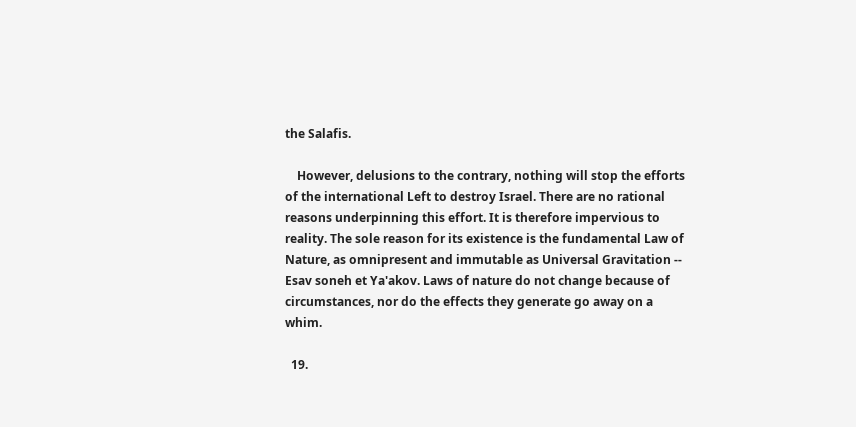the Salafis.

    However, delusions to the contrary, nothing will stop the efforts of the international Left to destroy Israel. There are no rational reasons underpinning this effort. It is therefore impervious to reality. The sole reason for its existence is the fundamental Law of Nature, as omnipresent and immutable as Universal Gravitation -- Esav soneh et Ya'akov. Laws of nature do not change because of circumstances, nor do the effects they generate go away on a whim.

  19.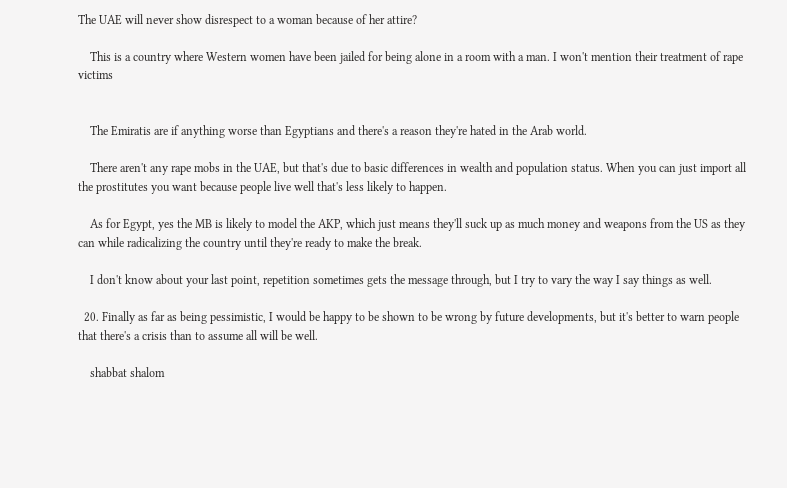The UAE will never show disrespect to a woman because of her attire?

    This is a country where Western women have been jailed for being alone in a room with a man. I won't mention their treatment of rape victims


    The Emiratis are if anything worse than Egyptians and there's a reason they're hated in the Arab world.

    There aren't any rape mobs in the UAE, but that's due to basic differences in wealth and population status. When you can just import all the prostitutes you want because people live well that's less likely to happen.

    As for Egypt, yes the MB is likely to model the AKP, which just means they'll suck up as much money and weapons from the US as they can while radicalizing the country until they're ready to make the break.

    I don't know about your last point, repetition sometimes gets the message through, but I try to vary the way I say things as well.

  20. Finally as far as being pessimistic, I would be happy to be shown to be wrong by future developments, but it's better to warn people that there's a crisis than to assume all will be well.

    shabbat shalom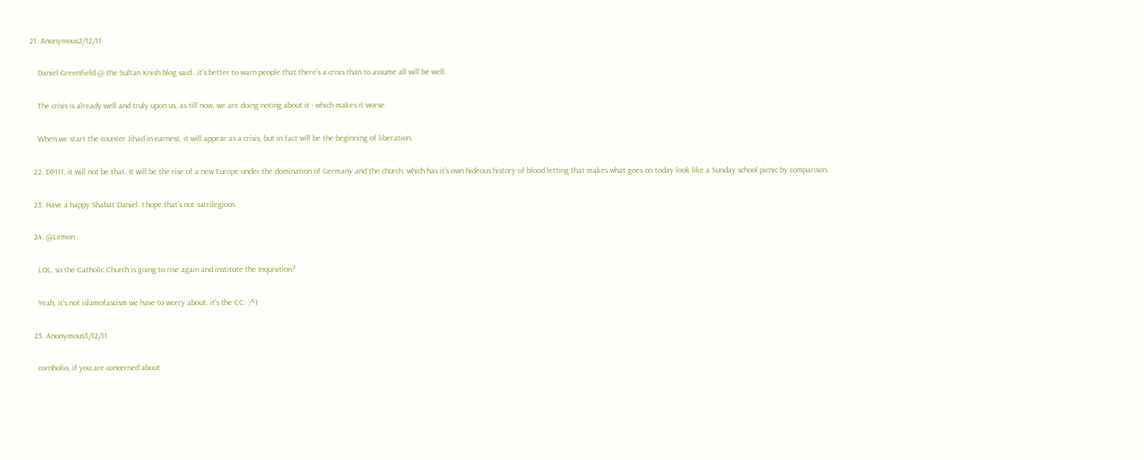21. Anonymous2/12/11

    Daniel Greenfield @ the Sultan Knish blog said...it's better to warn people that there's a crisis than to assume all will be well.

    The crisis is already well and truly upon us, as till now, we are doing noting about it - which makes it worse.

    When we start the counter Jihad in earnest, it will appear as a crisis, but in fact will be the beginning of liberation.

  22. DP111, it will not be that. It will be the rise of a new Europe under the domination of Germany and the church, which has it's own hideous history of blood letting that makes what goes on today look like a Sunday school picnic by comparison.

  23. Have a happy Shabat Daniel. I hope that's not sacrilegious.

  24. @Lemon

    LOL, so the Catholic Church is going to rise again and institute the Inquisition?

    Yeah, it's not islamofascism we have to worry about, it's the CC. ;^)

  25. Anonymous3/12/11

    cornholio, if you are concerned about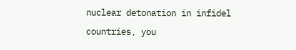nuclear detonation in infidel countries, you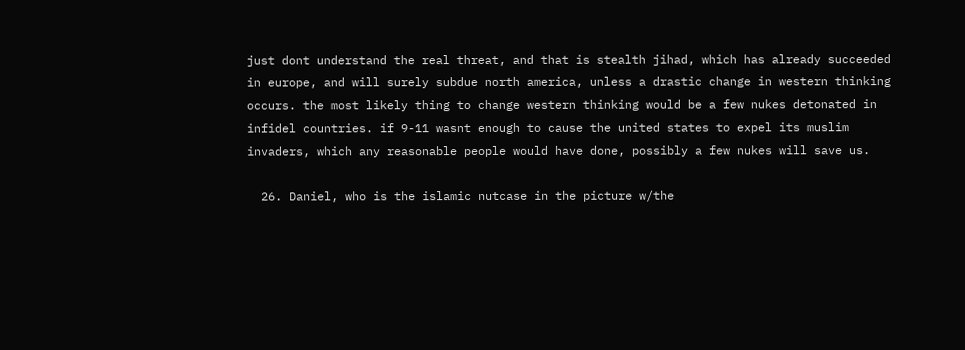just dont understand the real threat, and that is stealth jihad, which has already succeeded in europe, and will surely subdue north america, unless a drastic change in western thinking occurs. the most likely thing to change western thinking would be a few nukes detonated in infidel countries. if 9-11 wasnt enough to cause the united states to expel its muslim invaders, which any reasonable people would have done, possibly a few nukes will save us.

  26. Daniel, who is the islamic nutcase in the picture w/the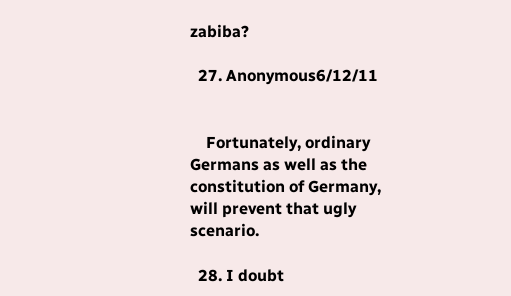zabiba?

  27. Anonymous6/12/11


    Fortunately, ordinary Germans as well as the constitution of Germany, will prevent that ugly scenario.

  28. I doubt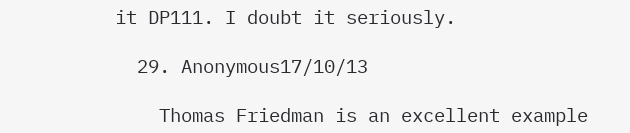it DP111. I doubt it seriously.

  29. Anonymous17/10/13

    Thomas Friedman is an excellent example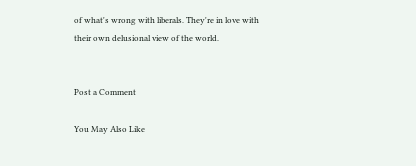of what's wrong with liberals. They're in love with their own delusional view of the world.


Post a Comment

You May Also Like